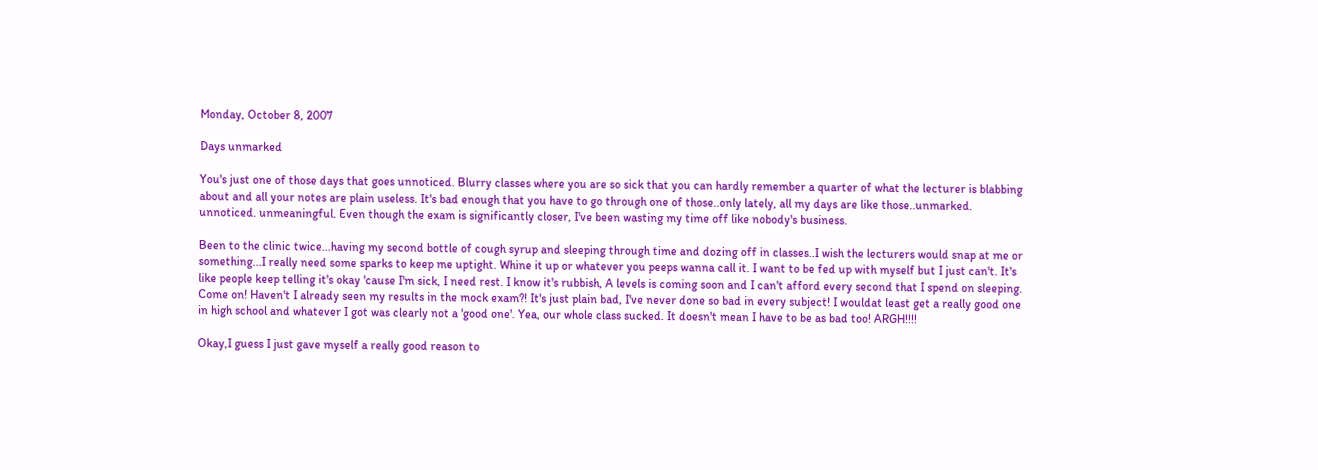Monday, October 8, 2007

Days unmarked

You's just one of those days that goes unnoticed. Blurry classes where you are so sick that you can hardly remember a quarter of what the lecturer is blabbing about and all your notes are plain useless. It's bad enough that you have to go through one of those..only lately, all my days are like those..unmarked. unnoticed. unmeaningful. Even though the exam is significantly closer, I've been wasting my time off like nobody's business.

Been to the clinic twice...having my second bottle of cough syrup and sleeping through time and dozing off in classes..I wish the lecturers would snap at me or something...I really need some sparks to keep me uptight. Whine it up or whatever you peeps wanna call it. I want to be fed up with myself but I just can't. It's like people keep telling it's okay 'cause I'm sick, I need rest. I know it's rubbish, A levels is coming soon and I can't afford every second that I spend on sleeping. Come on! Haven't I already seen my results in the mock exam?! It's just plain bad, I've never done so bad in every subject! I wouldat least get a really good one in high school and whatever I got was clearly not a 'good one'. Yea, our whole class sucked. It doesn't mean I have to be as bad too! ARGH!!!!

Okay,I guess I just gave myself a really good reason to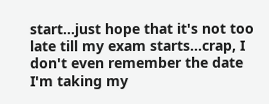start...just hope that it's not too late till my exam starts...crap, I don't even remember the date I'm taking my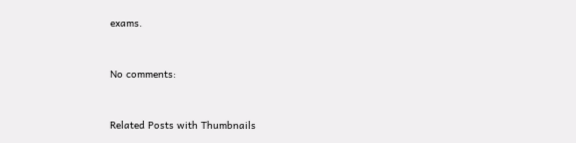exams.


No comments:


Related Posts with Thumbnails